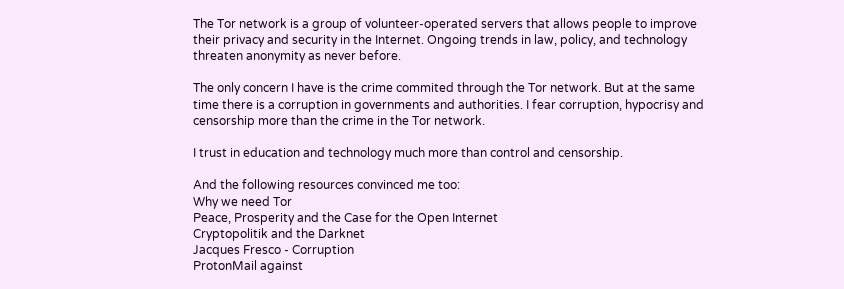The Tor network is a group of volunteer-operated servers that allows people to improve their privacy and security in the Internet. Ongoing trends in law, policy, and technology threaten anonymity as never before.

The only concern I have is the crime commited through the Tor network. But at the same time there is a corruption in governments and authorities. I fear corruption, hypocrisy and censorship more than the crime in the Tor network.

I trust in education and technology much more than control and censorship.

And the following resources convinced me too:
Why we need Tor
Peace, Prosperity and the Case for the Open Internet
Cryptopolitik and the Darknet
Jacques Fresco - Corruption
ProtonMail against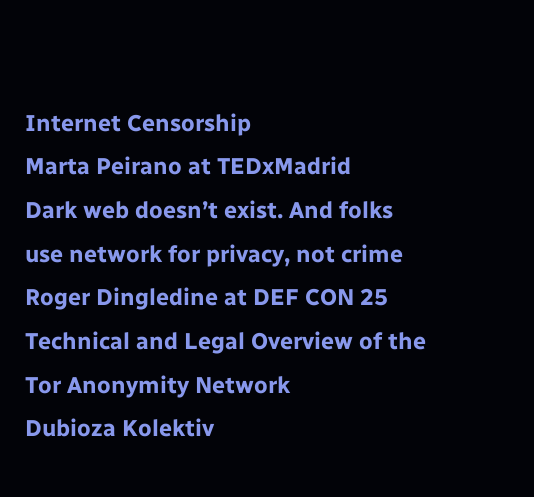Internet Censorship
Marta Peirano at TEDxMadrid
Dark web doesn’t exist. And folks use network for privacy, not crime
Roger Dingledine at DEF CON 25
Technical and Legal Overview of the Tor Anonymity Network
Dubioza Kolektiv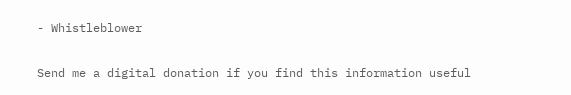- Whistleblower

Send me a digital donation if you find this information useful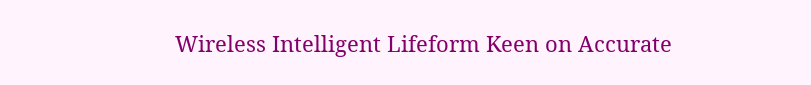Wireless Intelligent Lifeform Keen on Accurate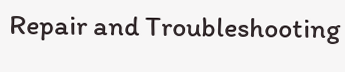Repair and Troubleshooting